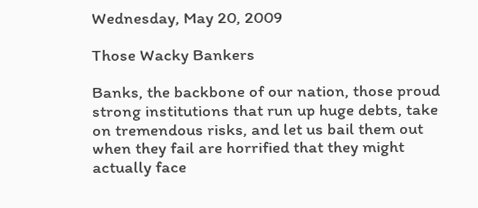Wednesday, May 20, 2009

Those Wacky Bankers

Banks, the backbone of our nation, those proud strong institutions that run up huge debts, take on tremendous risks, and let us bail them out when they fail are horrified that they might actually face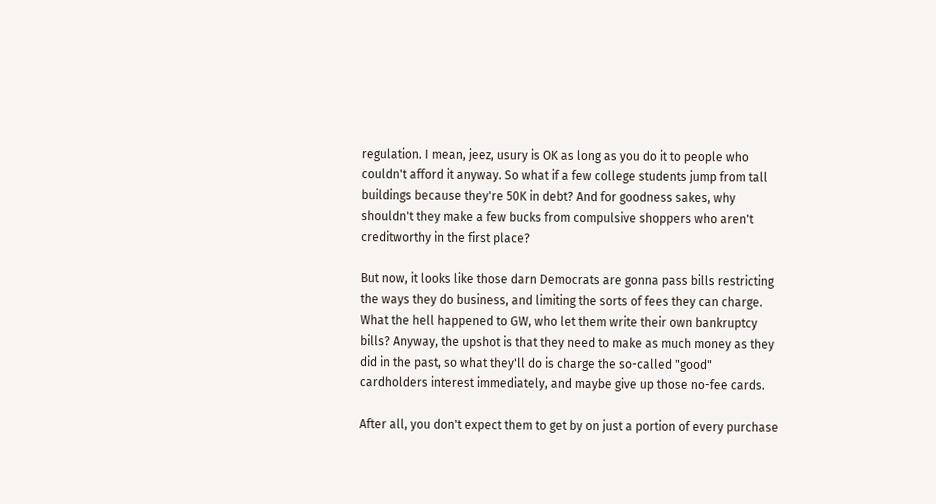regulation. I mean, jeez, usury is OK as long as you do it to people who couldn't afford it anyway. So what if a few college students jump from tall buildings because they're 50K in debt? And for goodness sakes, why shouldn't they make a few bucks from compulsive shoppers who aren't creditworthy in the first place?

But now, it looks like those darn Democrats are gonna pass bills restricting the ways they do business, and limiting the sorts of fees they can charge. What the hell happened to GW, who let them write their own bankruptcy bills? Anyway, the upshot is that they need to make as much money as they did in the past, so what they'll do is charge the so-called "good" cardholders interest immediately, and maybe give up those no-fee cards.

After all, you don't expect them to get by on just a portion of every purchase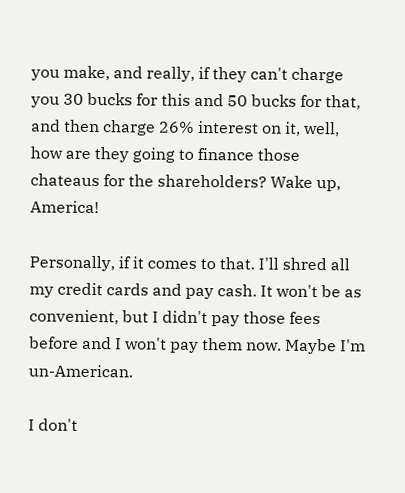you make, and really, if they can't charge you 30 bucks for this and 50 bucks for that, and then charge 26% interest on it, well, how are they going to finance those chateaus for the shareholders? Wake up, America!

Personally, if it comes to that. I'll shred all my credit cards and pay cash. It won't be as convenient, but I didn't pay those fees before and I won't pay them now. Maybe I'm un-American.

I don't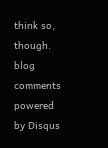think so, though.
blog comments powered by Disqus